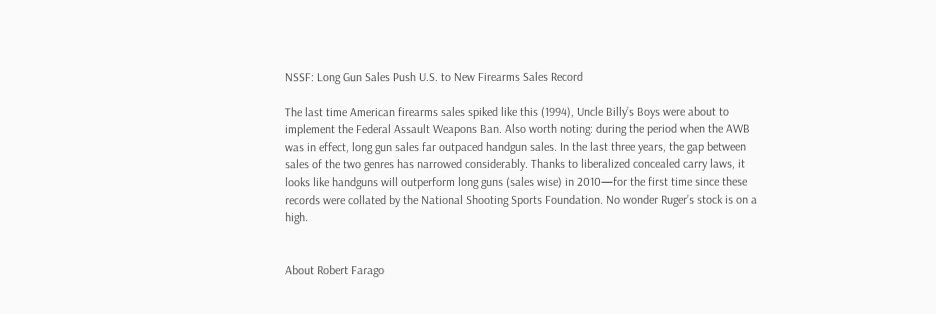NSSF: Long Gun Sales Push U.S. to New Firearms Sales Record

The last time American firearms sales spiked like this (1994), Uncle Billy’s Boys were about to implement the Federal Assault Weapons Ban. Also worth noting: during the period when the AWB was in effect, long gun sales far outpaced handgun sales. In the last three years, the gap between sales of the two genres has narrowed considerably. Thanks to liberalized concealed carry laws, it looks like handguns will outperform long guns (sales wise) in 2010—for the first time since these records were collated by the National Shooting Sports Foundation. No wonder Ruger’s stock is on a high.


About Robert Farago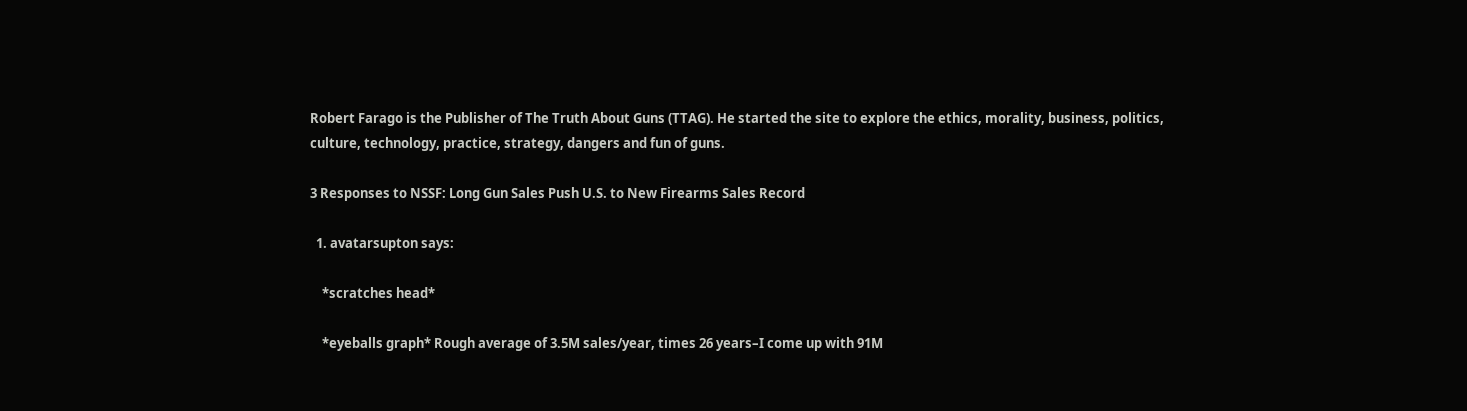Robert Farago is the Publisher of The Truth About Guns (TTAG). He started the site to explore the ethics, morality, business, politics, culture, technology, practice, strategy, dangers and fun of guns.

3 Responses to NSSF: Long Gun Sales Push U.S. to New Firearms Sales Record

  1. avatarsupton says:

    *scratches head*

    *eyeballs graph* Rough average of 3.5M sales/year, times 26 years–I come up with 91M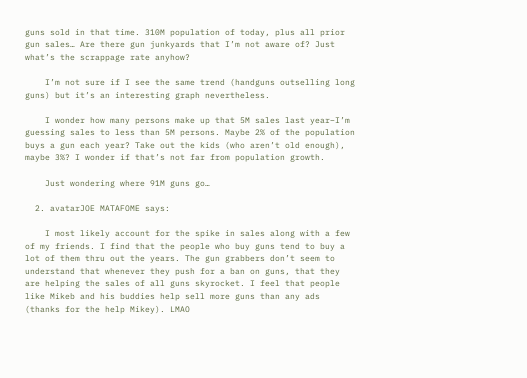guns sold in that time. 310M population of today, plus all prior gun sales… Are there gun junkyards that I’m not aware of? Just what’s the scrappage rate anyhow?

    I’m not sure if I see the same trend (handguns outselling long guns) but it’s an interesting graph nevertheless.

    I wonder how many persons make up that 5M sales last year–I’m guessing sales to less than 5M persons. Maybe 2% of the population buys a gun each year? Take out the kids (who aren’t old enough), maybe 3%? I wonder if that’s not far from population growth.

    Just wondering where 91M guns go…

  2. avatarJOE MATAFOME says:

    I most likely account for the spike in sales along with a few of my friends. I find that the people who buy guns tend to buy a lot of them thru out the years. The gun grabbers don’t seem to understand that whenever they push for a ban on guns, that they are helping the sales of all guns skyrocket. I feel that people like Mikeb and his buddies help sell more guns than any ads (thanks for the help Mikey). LMAO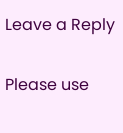Leave a Reply

Please use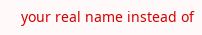your real name instead of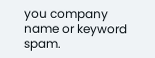you company name or keyword spam.